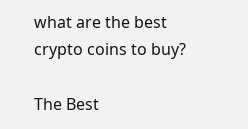what are the best crypto coins to buy?

The Best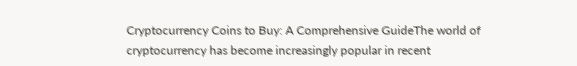Cryptocurrency Coins to Buy: A Comprehensive GuideThe world of cryptocurrency has become increasingly popular in recent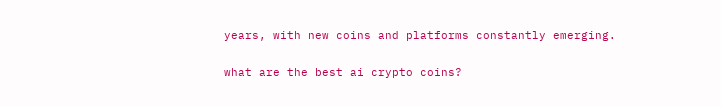years, with new coins and platforms constantly emerging.

what are the best ai crypto coins?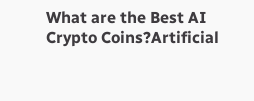What are the Best AI Crypto Coins?Artificial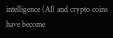intelligence (AI) and crypto coins have become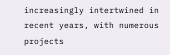increasingly intertwined in recent years, with numerous projects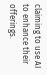claiming to use AI to enhance their offerings.